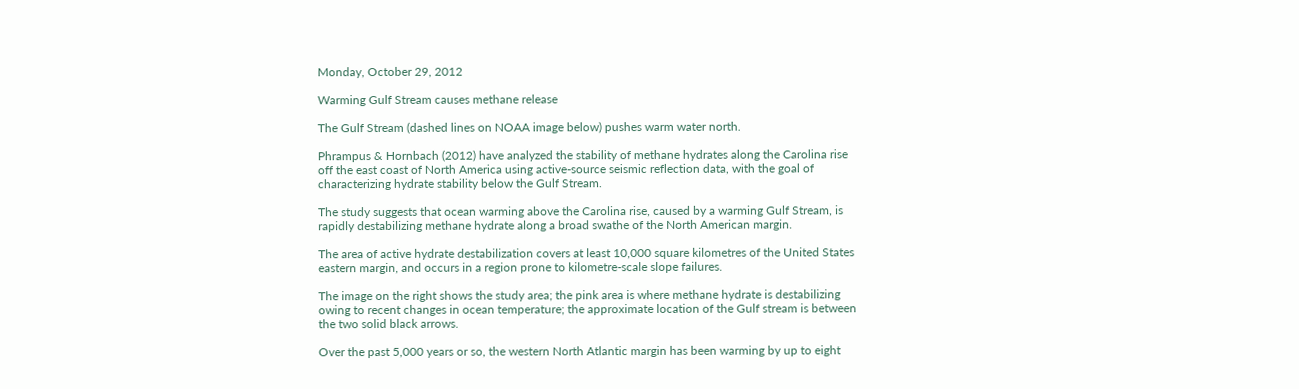Monday, October 29, 2012

Warming Gulf Stream causes methane release

The Gulf Stream (dashed lines on NOAA image below) pushes warm water north.

Phrampus & Hornbach (2012) have analyzed the stability of methane hydrates along the Carolina rise off the east coast of North America using active-source seismic reflection data, with the goal of characterizing hydrate stability below the Gulf Stream.

The study suggests that ocean warming above the Carolina rise, caused by a warming Gulf Stream, is rapidly destabilizing methane hydrate along a broad swathe of the North American margin.

The area of active hydrate destabilization covers at least 10,000 square kilometres of the United States eastern margin, and occurs in a region prone to kilometre-scale slope failures.

The image on the right shows the study area; the pink area is where methane hydrate is destabilizing owing to recent changes in ocean temperature; the approximate location of the Gulf stream is between the two solid black arrows.

Over the past 5,000 years or so, the western North Atlantic margin has been warming by up to eight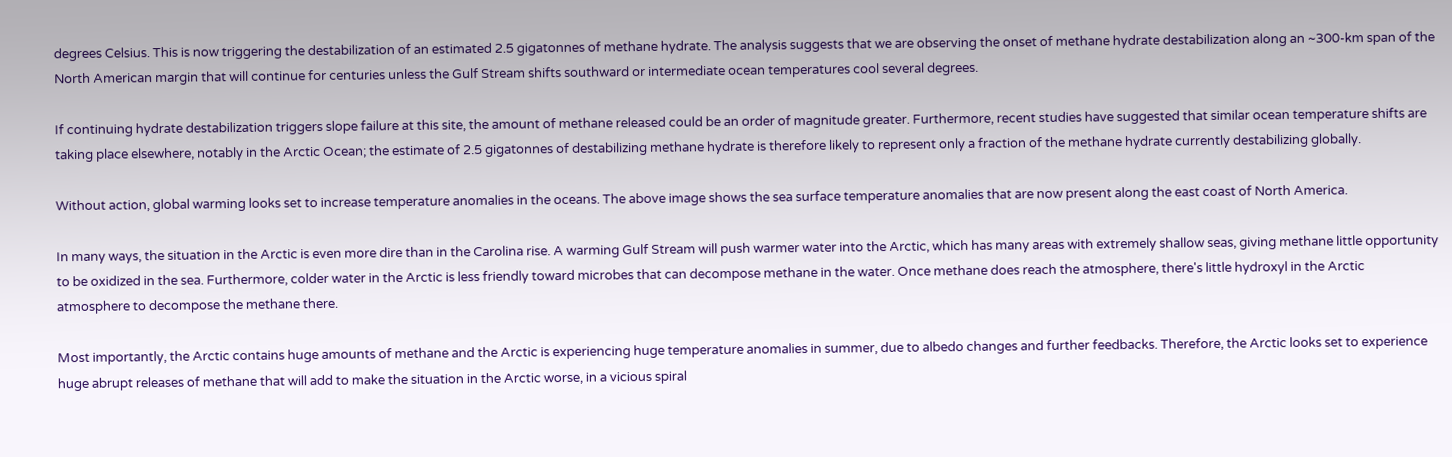degrees Celsius. This is now triggering the destabilization of an estimated 2.5 gigatonnes of methane hydrate. The analysis suggests that we are observing the onset of methane hydrate destabilization along an ~300-km span of the North American margin that will continue for centuries unless the Gulf Stream shifts southward or intermediate ocean temperatures cool several degrees.

If continuing hydrate destabilization triggers slope failure at this site, the amount of methane released could be an order of magnitude greater. Furthermore, recent studies have suggested that similar ocean temperature shifts are taking place elsewhere, notably in the Arctic Ocean; the estimate of 2.5 gigatonnes of destabilizing methane hydrate is therefore likely to represent only a fraction of the methane hydrate currently destabilizing globally.

Without action, global warming looks set to increase temperature anomalies in the oceans. The above image shows the sea surface temperature anomalies that are now present along the east coast of North America.

In many ways, the situation in the Arctic is even more dire than in the Carolina rise. A warming Gulf Stream will push warmer water into the Arctic, which has many areas with extremely shallow seas, giving methane little opportunity to be oxidized in the sea. Furthermore, colder water in the Arctic is less friendly toward microbes that can decompose methane in the water. Once methane does reach the atmosphere, there's little hydroxyl in the Arctic atmosphere to decompose the methane there.

Most importantly, the Arctic contains huge amounts of methane and the Arctic is experiencing huge temperature anomalies in summer, due to albedo changes and further feedbacks. Therefore, the Arctic looks set to experience huge abrupt releases of methane that will add to make the situation in the Arctic worse, in a vicious spiral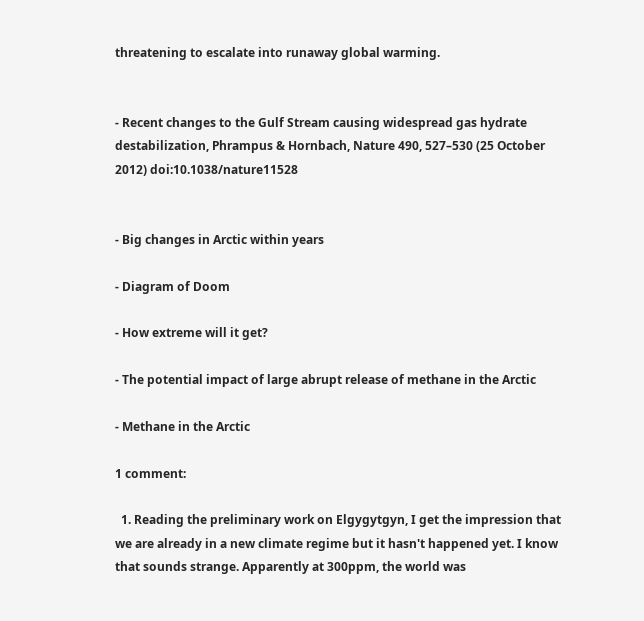threatening to escalate into runaway global warming.


- Recent changes to the Gulf Stream causing widespread gas hydrate destabilization, Phrampus & Hornbach, Nature 490, 527–530 (25 October 2012) doi:10.1038/nature11528


- Big changes in Arctic within years

- Diagram of Doom

- How extreme will it get?

- The potential impact of large abrupt release of methane in the Arctic

- Methane in the Arctic

1 comment:

  1. Reading the preliminary work on Elgygytgyn, I get the impression that we are already in a new climate regime but it hasn't happened yet. I know that sounds strange. Apparently at 300ppm, the world was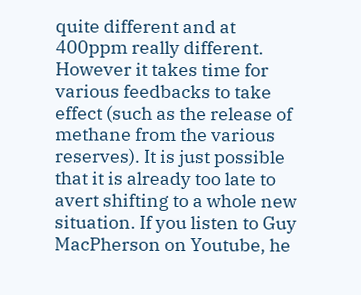quite different and at 400ppm really different. However it takes time for various feedbacks to take effect (such as the release of methane from the various reserves). It is just possible that it is already too late to avert shifting to a whole new situation. If you listen to Guy MacPherson on Youtube, he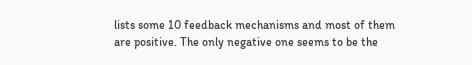lists some 10 feedback mechanisms and most of them are positive. The only negative one seems to be the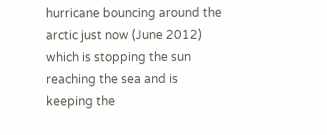hurricane bouncing around the arctic just now (June 2012) which is stopping the sun reaching the sea and is keeping the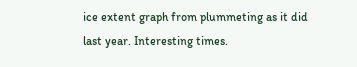ice extent graph from plummeting as it did last year. Interesting times.